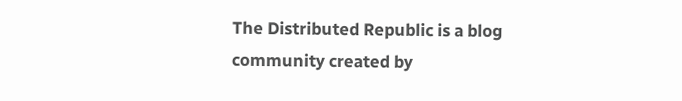The Distributed Republic is a blog community created by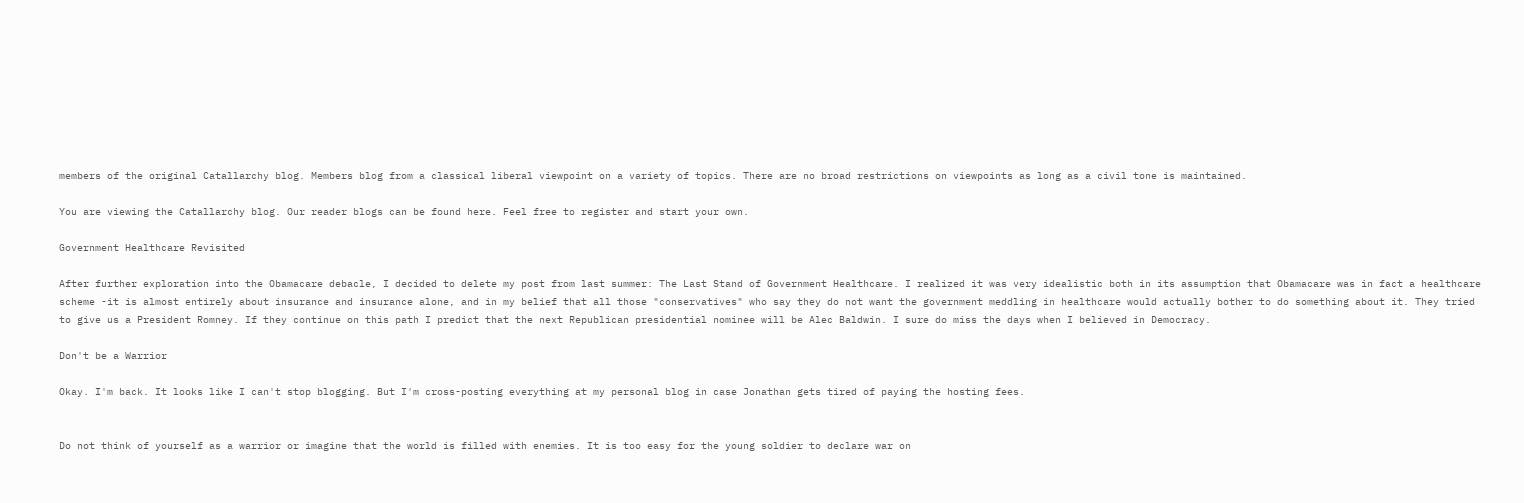members of the original Catallarchy blog. Members blog from a classical liberal viewpoint on a variety of topics. There are no broad restrictions on viewpoints as long as a civil tone is maintained.

You are viewing the Catallarchy blog. Our reader blogs can be found here. Feel free to register and start your own.

Government Healthcare Revisited

After further exploration into the Obamacare debacle, I decided to delete my post from last summer: The Last Stand of Government Healthcare. I realized it was very idealistic both in its assumption that Obamacare was in fact a healthcare scheme -it is almost entirely about insurance and insurance alone, and in my belief that all those "conservatives" who say they do not want the government meddling in healthcare would actually bother to do something about it. They tried to give us a President Romney. If they continue on this path I predict that the next Republican presidential nominee will be Alec Baldwin. I sure do miss the days when I believed in Democracy.

Don't be a Warrior

Okay. I'm back. It looks like I can't stop blogging. But I'm cross-posting everything at my personal blog in case Jonathan gets tired of paying the hosting fees.


Do not think of yourself as a warrior or imagine that the world is filled with enemies. It is too easy for the young soldier to declare war on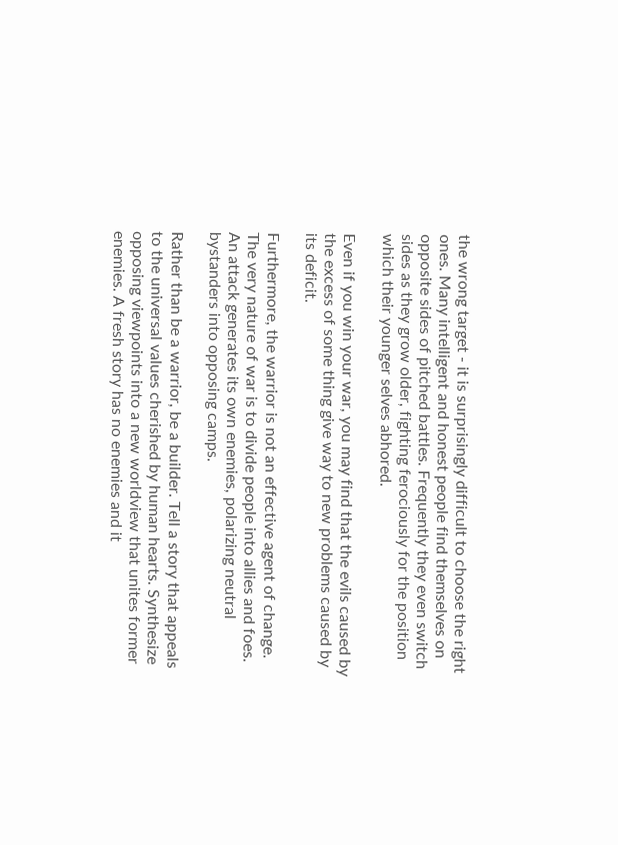the wrong target - it is surprisingly difficult to choose the right ones. Many intelligent and honest people find themselves on opposite sides of pitched battles. Frequently they even switch sides as they grow older, fighting ferociously for the position which their younger selves abhored.

Even if you win your war, you may find that the evils caused by the excess of some thing give way to new problems caused by its deficit.

Furthermore, the warrior is not an effective agent of change. The very nature of war is to divide people into allies and foes. An attack generates its own enemies, polarizing neutral bystanders into opposing camps.

Rather than be a warrior, be a builder. Tell a story that appeals to the universal values cherished by human hearts. Synthesize opposing viewpoints into a new worldview that unites former enemies. A fresh story has no enemies and it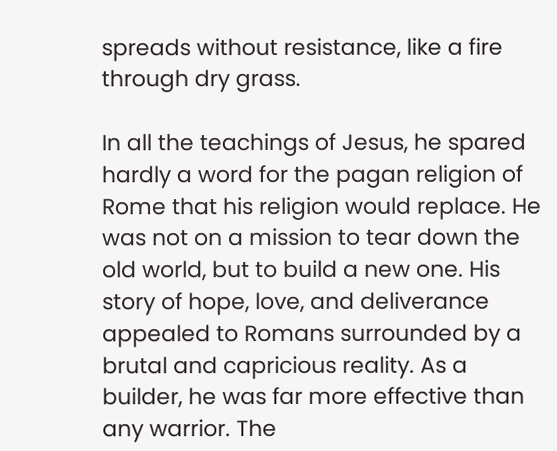spreads without resistance, like a fire through dry grass.

In all the teachings of Jesus, he spared hardly a word for the pagan religion of Rome that his religion would replace. He was not on a mission to tear down the old world, but to build a new one. His story of hope, love, and deliverance appealed to Romans surrounded by a brutal and capricious reality. As a builder, he was far more effective than any warrior. The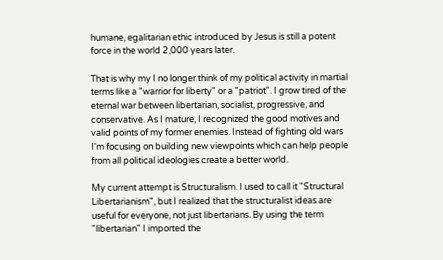humane, egalitarian ethic introduced by Jesus is still a potent force in the world 2,000 years later.

That is why my I no longer think of my political activity in martial terms like a "warrior for liberty" or a "patriot". I grow tired of the eternal war between libertarian, socialist, progressive, and conservative. As I mature, I recognized the good motives and valid points of my former enemies. Instead of fighting old wars I'm focusing on building new viewpoints which can help people from all political ideologies create a better world.

My current attempt is Structuralism. I used to call it "Structural Libertarianism", but I realized that the structuralist ideas are useful for everyone, not just libertarians. By using the term "libertarian" I imported the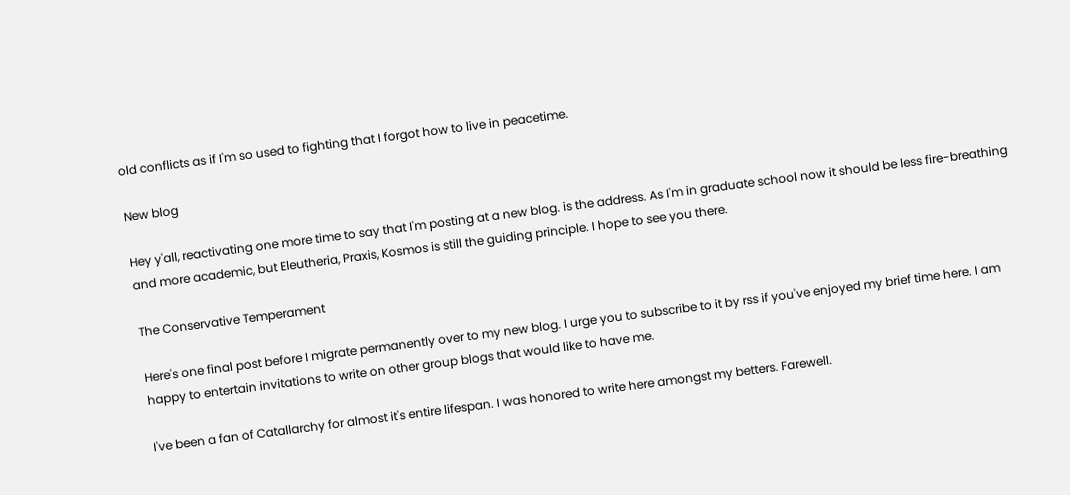old conflicts as if I'm so used to fighting that I forgot how to live in peacetime.

New blog

Hey y'all, reactivating one more time to say that I'm posting at a new blog. is the address. As I'm in graduate school now it should be less fire-breathing and more academic, but Eleutheria, Praxis, Kosmos is still the guiding principle. I hope to see you there.

The Conservative Temperament

Here's one final post before I migrate permanently over to my new blog. I urge you to subscribe to it by rss if you've enjoyed my brief time here. I am happy to entertain invitations to write on other group blogs that would like to have me.

I've been a fan of Catallarchy for almost it's entire lifespan. I was honored to write here amongst my betters. Farewell.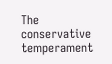The conservative temperament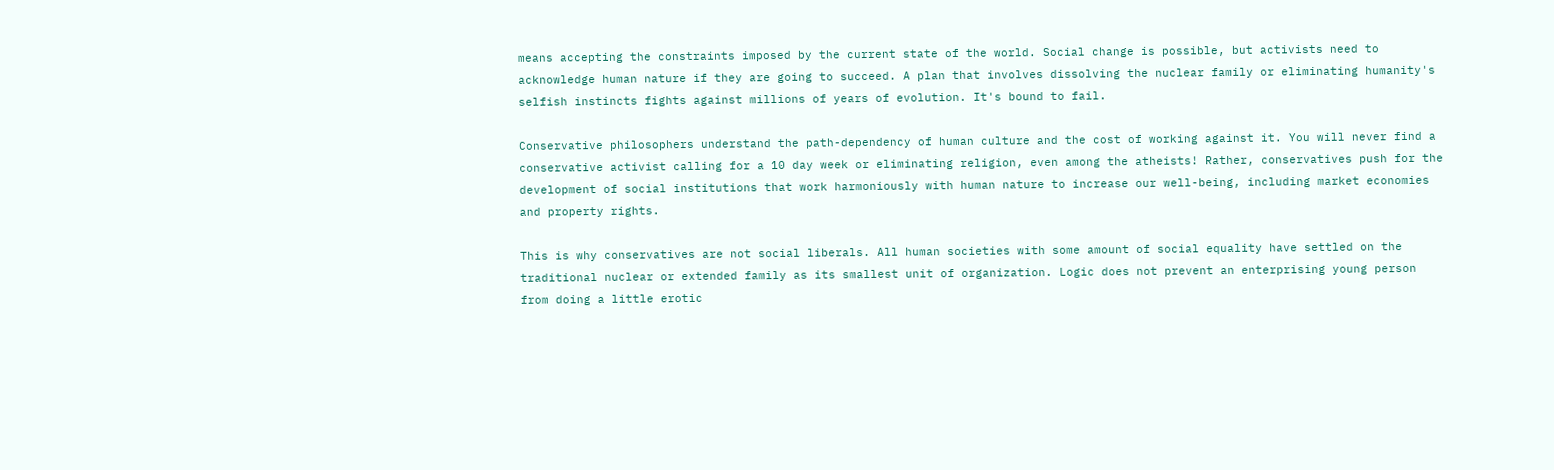means accepting the constraints imposed by the current state of the world. Social change is possible, but activists need to acknowledge human nature if they are going to succeed. A plan that involves dissolving the nuclear family or eliminating humanity's selfish instincts fights against millions of years of evolution. It's bound to fail.

Conservative philosophers understand the path-dependency of human culture and the cost of working against it. You will never find a conservative activist calling for a 10 day week or eliminating religion, even among the atheists! Rather, conservatives push for the development of social institutions that work harmoniously with human nature to increase our well-being, including market economies and property rights.

This is why conservatives are not social liberals. All human societies with some amount of social equality have settled on the traditional nuclear or extended family as its smallest unit of organization. Logic does not prevent an enterprising young person from doing a little erotic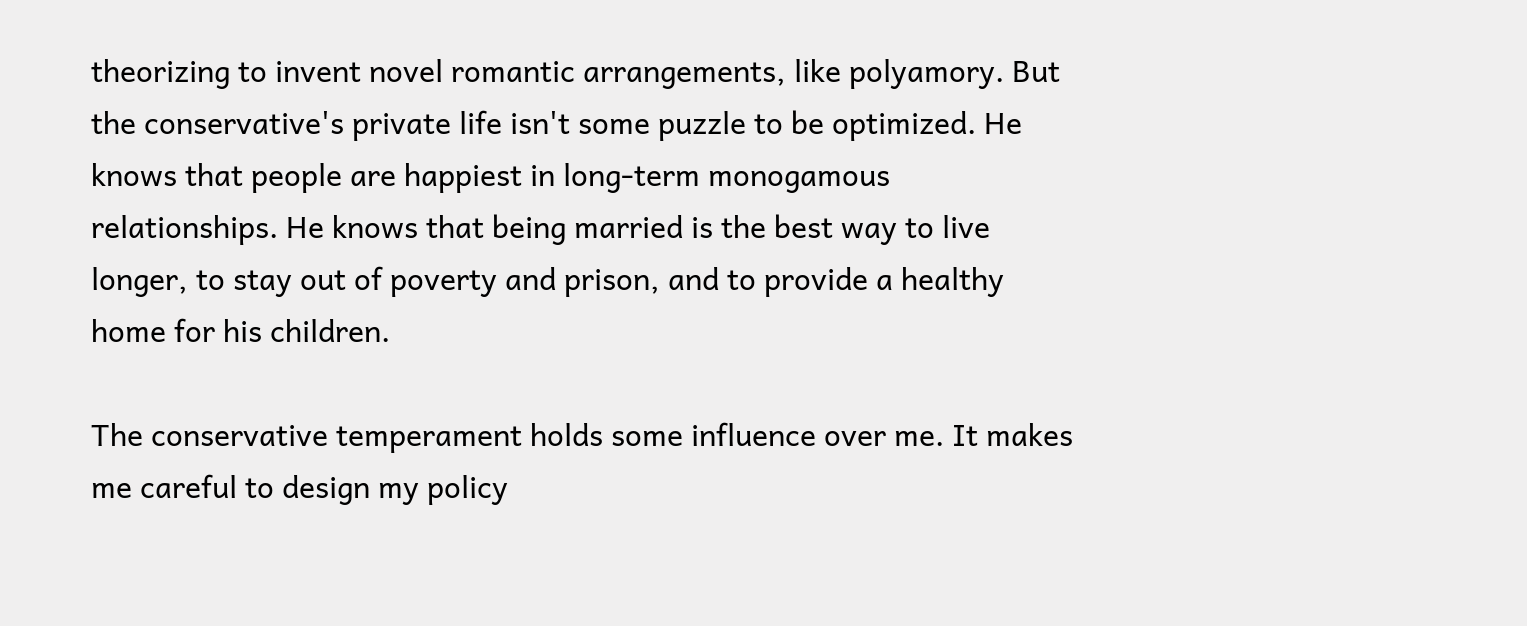theorizing to invent novel romantic arrangements, like polyamory. But the conservative's private life isn't some puzzle to be optimized. He knows that people are happiest in long-term monogamous relationships. He knows that being married is the best way to live longer, to stay out of poverty and prison, and to provide a healthy home for his children.

The conservative temperament holds some influence over me. It makes me careful to design my policy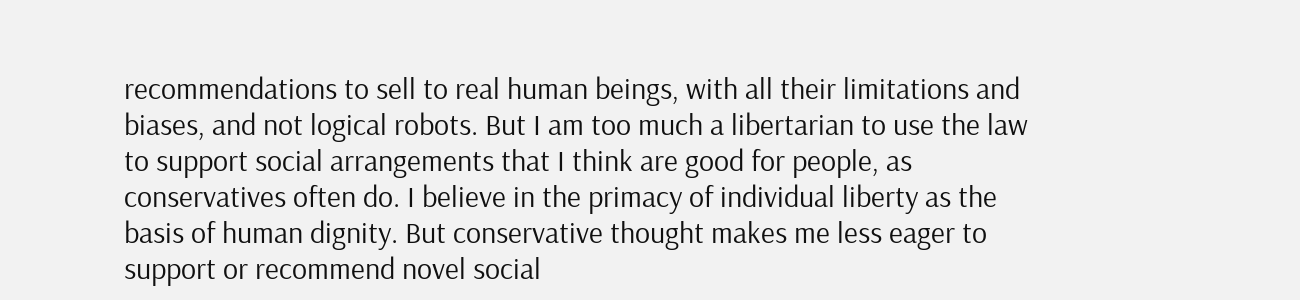recommendations to sell to real human beings, with all their limitations and biases, and not logical robots. But I am too much a libertarian to use the law to support social arrangements that I think are good for people, as conservatives often do. I believe in the primacy of individual liberty as the basis of human dignity. But conservative thought makes me less eager to support or recommend novel social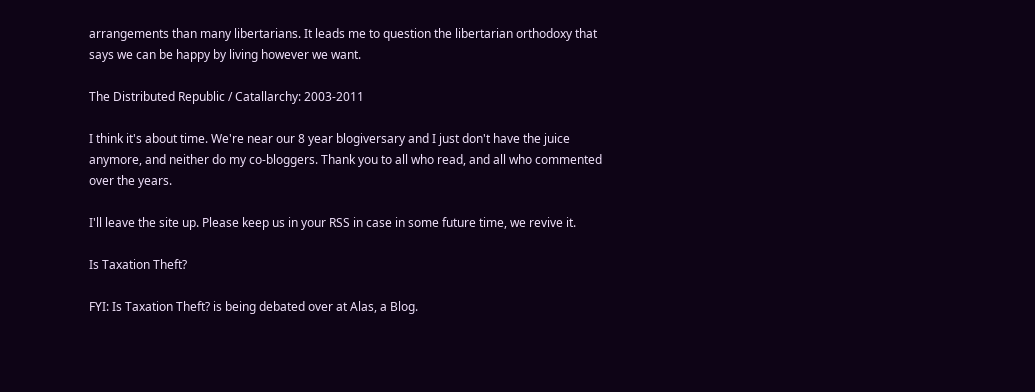arrangements than many libertarians. It leads me to question the libertarian orthodoxy that says we can be happy by living however we want.

The Distributed Republic / Catallarchy: 2003-2011

I think it's about time. We're near our 8 year blogiversary and I just don't have the juice anymore, and neither do my co-bloggers. Thank you to all who read, and all who commented over the years.

I'll leave the site up. Please keep us in your RSS in case in some future time, we revive it.

Is Taxation Theft?

FYI: Is Taxation Theft? is being debated over at Alas, a Blog.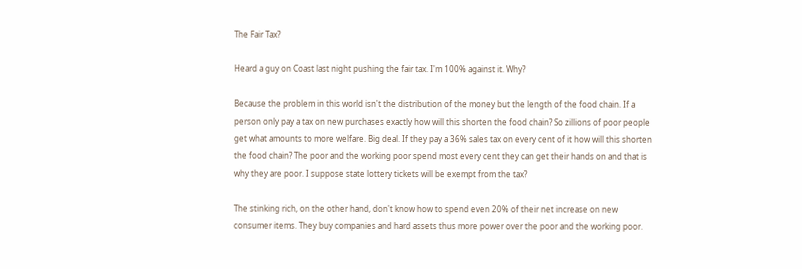The Fair Tax?

Heard a guy on Coast last night pushing the fair tax. I'm 100% against it. Why?

Because the problem in this world isn't the distribution of the money but the length of the food chain. If a person only pay a tax on new purchases exactly how will this shorten the food chain? So zillions of poor people get what amounts to more welfare. Big deal. If they pay a 36% sales tax on every cent of it how will this shorten the food chain? The poor and the working poor spend most every cent they can get their hands on and that is why they are poor. I suppose state lottery tickets will be exempt from the tax?

The stinking rich, on the other hand, don't know how to spend even 20% of their net increase on new consumer items. They buy companies and hard assets thus more power over the poor and the working poor.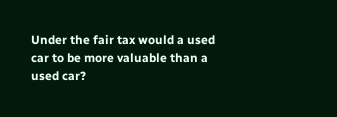Under the fair tax would a used car to be more valuable than a used car?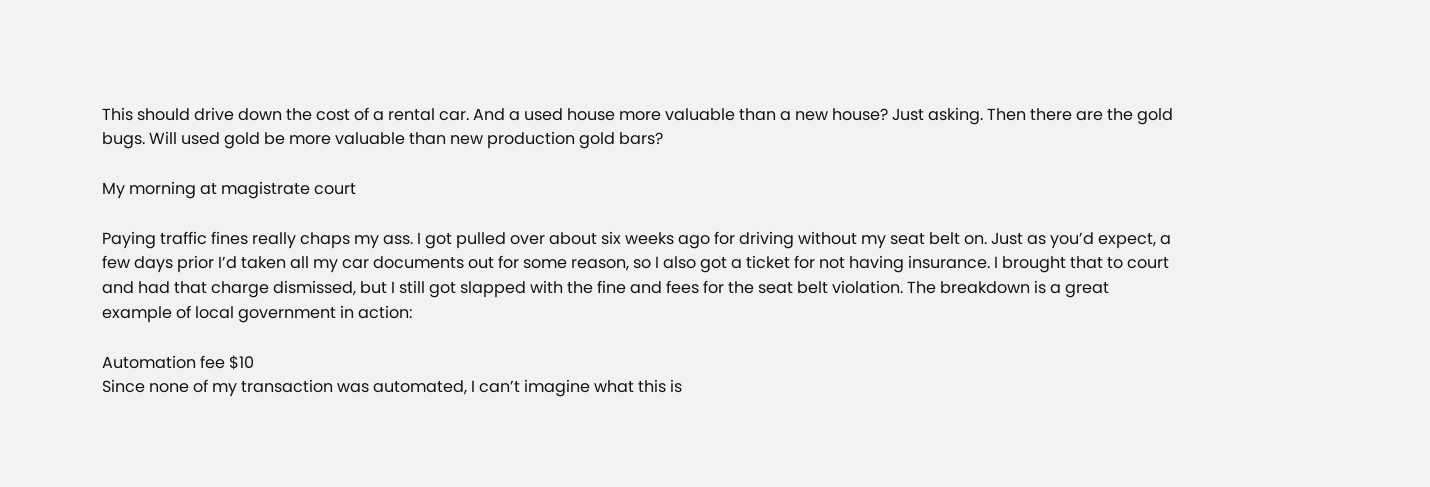This should drive down the cost of a rental car. And a used house more valuable than a new house? Just asking. Then there are the gold bugs. Will used gold be more valuable than new production gold bars?

My morning at magistrate court

Paying traffic fines really chaps my ass. I got pulled over about six weeks ago for driving without my seat belt on. Just as you’d expect, a few days prior I’d taken all my car documents out for some reason, so I also got a ticket for not having insurance. I brought that to court and had that charge dismissed, but I still got slapped with the fine and fees for the seat belt violation. The breakdown is a great example of local government in action:

Automation fee $10
Since none of my transaction was automated, I can’t imagine what this is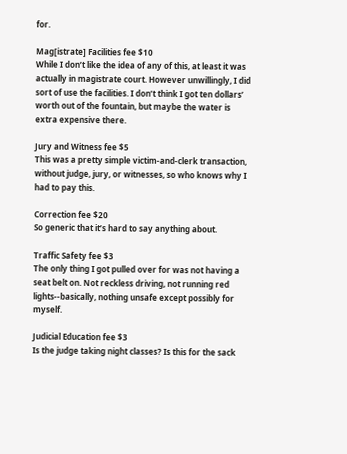for.

Mag[istrate] Facilities fee $10
While I don’t like the idea of any of this, at least it was actually in magistrate court. However unwillingly, I did sort of use the facilities. I don’t think I got ten dollars’ worth out of the fountain, but maybe the water is extra expensive there.

Jury and Witness fee $5
This was a pretty simple victim-and-clerk transaction, without judge, jury, or witnesses, so who knows why I had to pay this.

Correction fee $20
So generic that it’s hard to say anything about.

Traffic Safety fee $3
The only thing I got pulled over for was not having a seat belt on. Not reckless driving, not running red lights--basically, nothing unsafe except possibly for myself.

Judicial Education fee $3
Is the judge taking night classes? Is this for the sack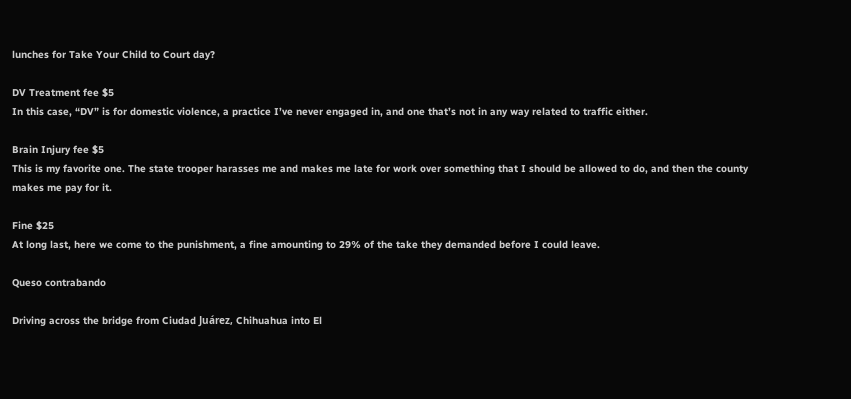lunches for Take Your Child to Court day?

DV Treatment fee $5
In this case, “DV” is for domestic violence, a practice I’ve never engaged in, and one that’s not in any way related to traffic either.

Brain Injury fee $5
This is my favorite one. The state trooper harasses me and makes me late for work over something that I should be allowed to do, and then the county makes me pay for it.

Fine $25
At long last, here we come to the punishment, a fine amounting to 29% of the take they demanded before I could leave.

Queso contrabando

Driving across the bridge from Ciudad Juárez, Chihuahua into El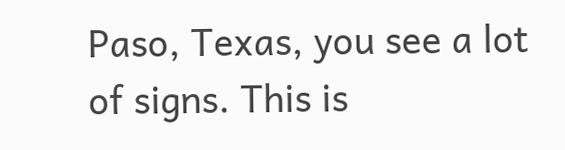Paso, Texas, you see a lot of signs. This is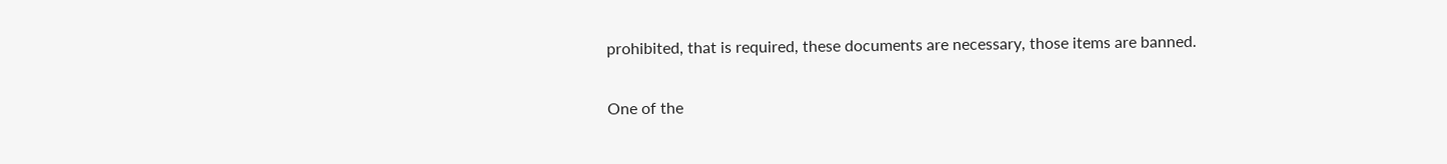prohibited, that is required, these documents are necessary, those items are banned.

One of the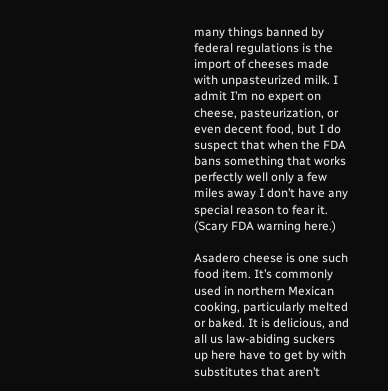many things banned by federal regulations is the import of cheeses made with unpasteurized milk. I admit I’m no expert on cheese, pasteurization, or even decent food, but I do suspect that when the FDA bans something that works perfectly well only a few miles away I don’t have any special reason to fear it. (Scary FDA warning here.)

Asadero cheese is one such food item. It’s commonly used in northern Mexican cooking, particularly melted or baked. It is delicious, and all us law-abiding suckers up here have to get by with substitutes that aren’t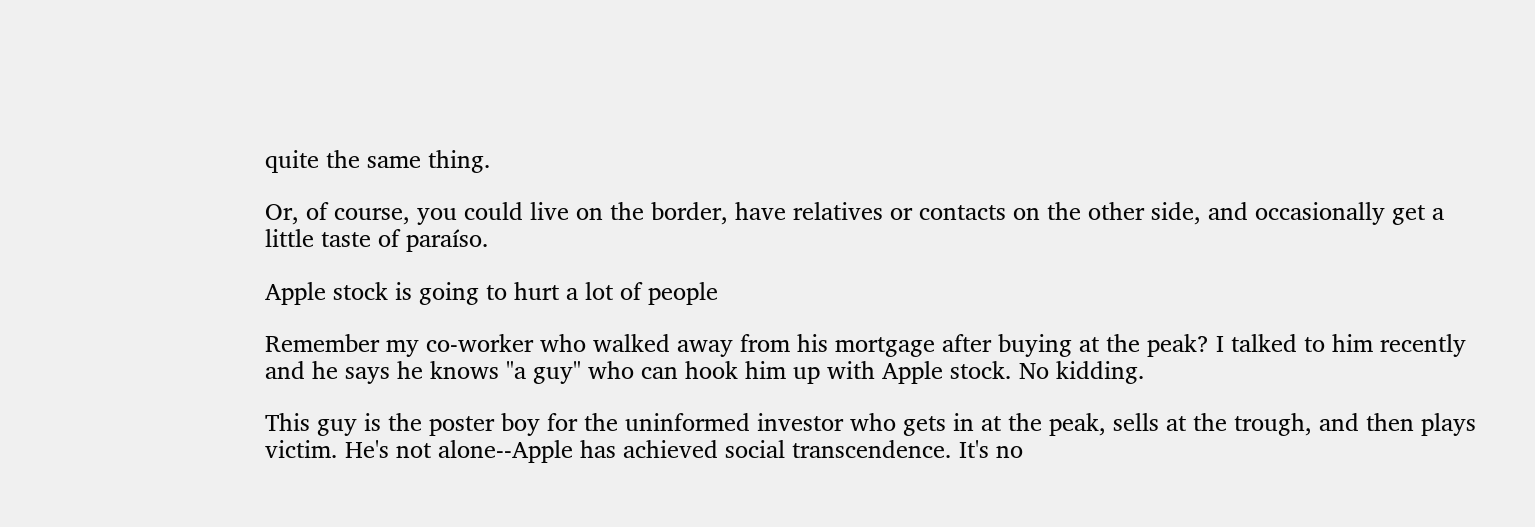quite the same thing.

Or, of course, you could live on the border, have relatives or contacts on the other side, and occasionally get a little taste of paraíso.

Apple stock is going to hurt a lot of people

Remember my co-worker who walked away from his mortgage after buying at the peak? I talked to him recently and he says he knows "a guy" who can hook him up with Apple stock. No kidding.

This guy is the poster boy for the uninformed investor who gets in at the peak, sells at the trough, and then plays victim. He's not alone--Apple has achieved social transcendence. It's no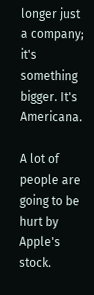longer just a company; it's something bigger. It's Americana.

A lot of people are going to be hurt by Apple's stock.